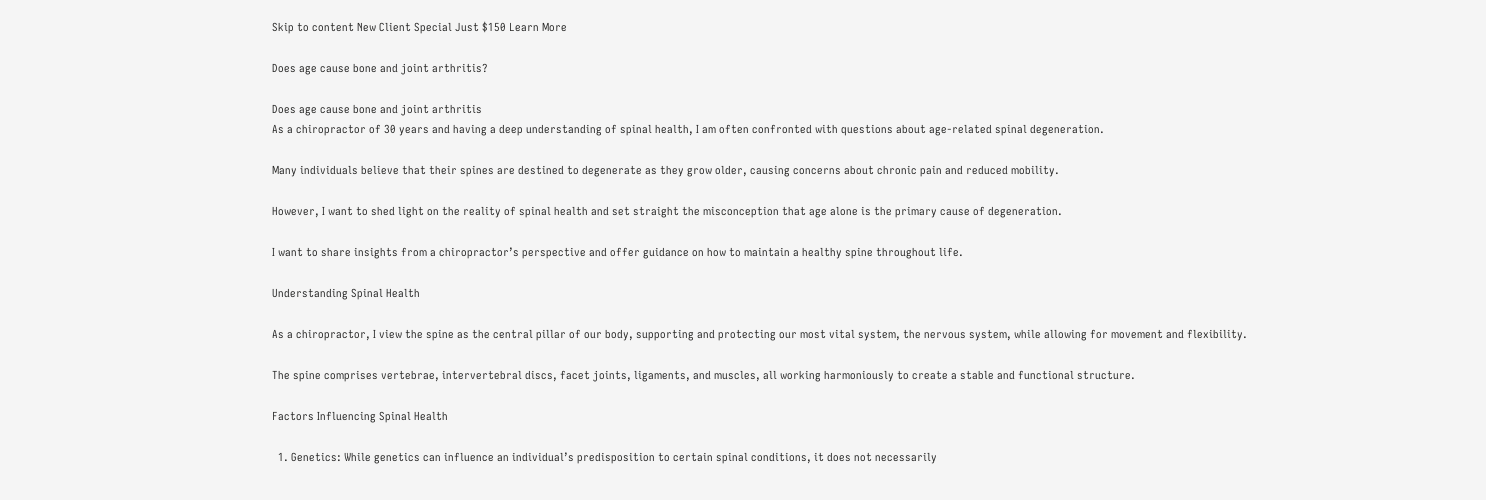Skip to content New Client Special Just $150 Learn More

Does age cause bone and joint arthritis?

Does age cause bone and joint arthritis
As a chiropractor of 30 years and having a deep understanding of spinal health, I am often confronted with questions about age-related spinal degeneration.

Many individuals believe that their spines are destined to degenerate as they grow older, causing concerns about chronic pain and reduced mobility.

However, I want to shed light on the reality of spinal health and set straight the misconception that age alone is the primary cause of degeneration.

I want to share insights from a chiropractor’s perspective and offer guidance on how to maintain a healthy spine throughout life.

Understanding Spinal Health

As a chiropractor, I view the spine as the central pillar of our body, supporting and protecting our most vital system, the nervous system, while allowing for movement and flexibility.

The spine comprises vertebrae, intervertebral discs, facet joints, ligaments, and muscles, all working harmoniously to create a stable and functional structure.

Factors Influencing Spinal Health

  1. Genetics: While genetics can influence an individual’s predisposition to certain spinal conditions, it does not necessarily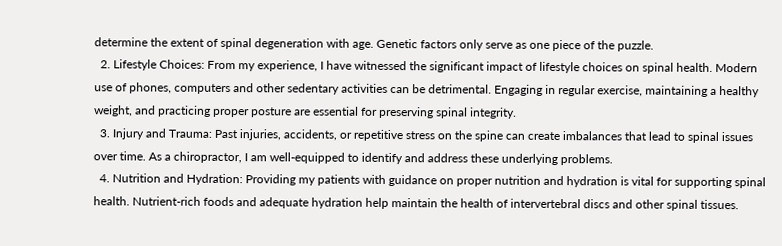determine the extent of spinal degeneration with age. Genetic factors only serve as one piece of the puzzle.
  2. Lifestyle Choices: From my experience, I have witnessed the significant impact of lifestyle choices on spinal health. Modern use of phones, computers and other sedentary activities can be detrimental. Engaging in regular exercise, maintaining a healthy weight, and practicing proper posture are essential for preserving spinal integrity.
  3. Injury and Trauma: Past injuries, accidents, or repetitive stress on the spine can create imbalances that lead to spinal issues over time. As a chiropractor, I am well-equipped to identify and address these underlying problems.
  4. Nutrition and Hydration: Providing my patients with guidance on proper nutrition and hydration is vital for supporting spinal health. Nutrient-rich foods and adequate hydration help maintain the health of intervertebral discs and other spinal tissues.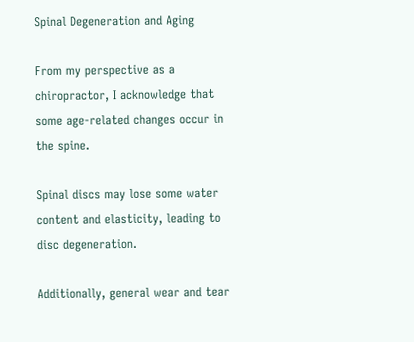Spinal Degeneration and Aging

From my perspective as a chiropractor, I acknowledge that some age-related changes occur in the spine.

Spinal discs may lose some water content and elasticity, leading to disc degeneration.

Additionally, general wear and tear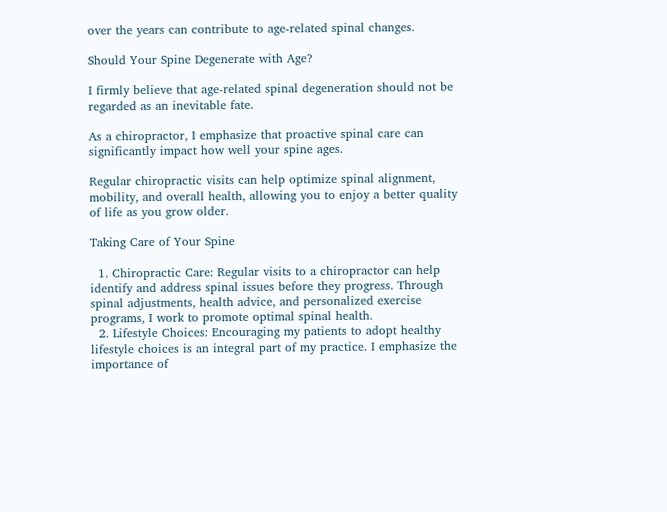over the years can contribute to age-related spinal changes.

Should Your Spine Degenerate with Age?

I firmly believe that age-related spinal degeneration should not be regarded as an inevitable fate.

As a chiropractor, I emphasize that proactive spinal care can significantly impact how well your spine ages.

Regular chiropractic visits can help optimize spinal alignment, mobility, and overall health, allowing you to enjoy a better quality of life as you grow older.

Taking Care of Your Spine

  1. Chiropractic Care: Regular visits to a chiropractor can help identify and address spinal issues before they progress. Through spinal adjustments, health advice, and personalized exercise programs, I work to promote optimal spinal health.
  2. Lifestyle Choices: Encouraging my patients to adopt healthy lifestyle choices is an integral part of my practice. I emphasize the importance of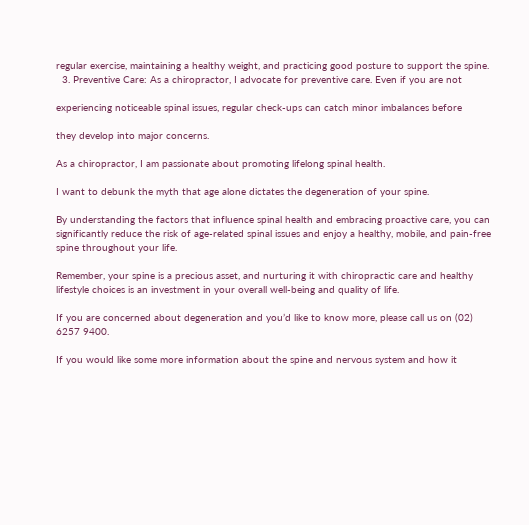regular exercise, maintaining a healthy weight, and practicing good posture to support the spine.
  3. Preventive Care: As a chiropractor, I advocate for preventive care. Even if you are not

experiencing noticeable spinal issues, regular check-ups can catch minor imbalances before

they develop into major concerns.

As a chiropractor, I am passionate about promoting lifelong spinal health.

I want to debunk the myth that age alone dictates the degeneration of your spine.

By understanding the factors that influence spinal health and embracing proactive care, you can significantly reduce the risk of age-related spinal issues and enjoy a healthy, mobile, and pain-free spine throughout your life.

Remember, your spine is a precious asset, and nurturing it with chiropractic care and healthy lifestyle choices is an investment in your overall well-being and quality of life.

If you are concerned about degeneration and you’d like to know more, please call us on (02) 6257 9400.

If you would like some more information about the spine and nervous system and how it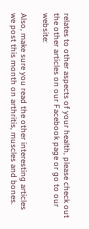relates to other aspects of your health, please check out the other articles on our Facebook page or go to our website:

Also, make sure you read the other interesting articles we post this month on arthritis, muscles and bones.